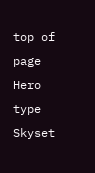top of page
Hero type Skyset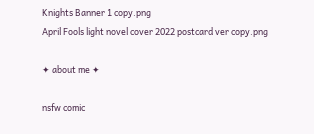Knights Banner 1 copy.png
April Fools light novel cover 2022 postcard ver copy.png

✦ about me ✦

nsfw comic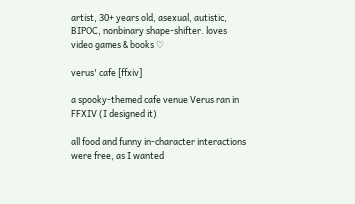artist, 30+ years old, asexual, autistic, BIPOC, nonbinary shape-shifter. loves video games & books ♡

verus' cafe [ffxiv]

a spooky-themed cafe venue Verus ran in FFXIV (I designed it)

all food and funny in-character interactions were free, as I wanted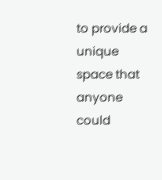to provide a unique space that anyone could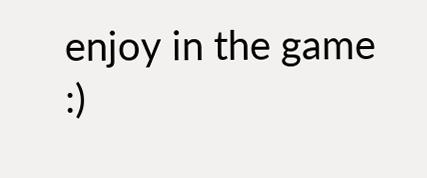enjoy in the game :)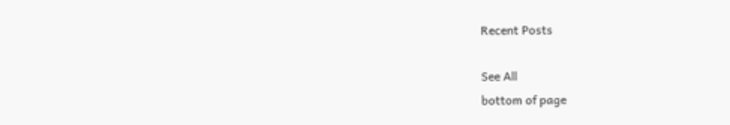Recent Posts

See All
bottom of page